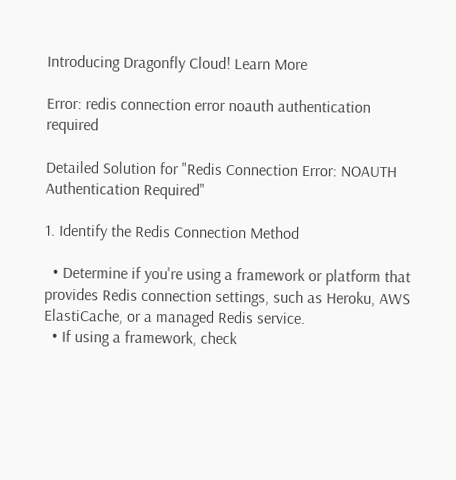Introducing Dragonfly Cloud! Learn More

Error: redis connection error noauth authentication required

Detailed Solution for "Redis Connection Error: NOAUTH Authentication Required"

1. Identify the Redis Connection Method

  • Determine if you're using a framework or platform that provides Redis connection settings, such as Heroku, AWS ElastiCache, or a managed Redis service.
  • If using a framework, check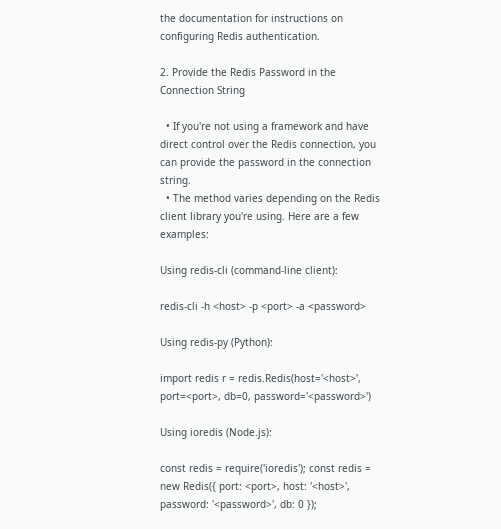the documentation for instructions on configuring Redis authentication.

2. Provide the Redis Password in the Connection String

  • If you're not using a framework and have direct control over the Redis connection, you can provide the password in the connection string.
  • The method varies depending on the Redis client library you're using. Here are a few examples:

Using redis-cli (command-line client):

redis-cli -h <host> -p <port> -a <password>

Using redis-py (Python):

import redis r = redis.Redis(host='<host>', port=<port>, db=0, password='<password>')

Using ioredis (Node.js):

const redis = require('ioredis'); const redis = new Redis({ port: <port>, host: '<host>', password: '<password>', db: 0 });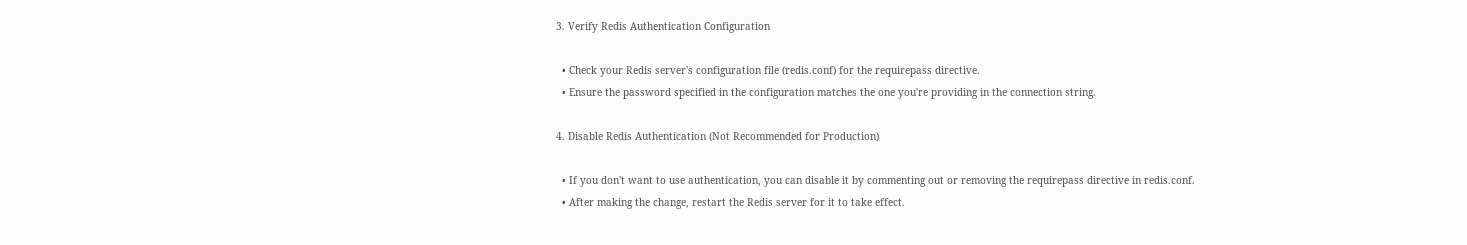3. Verify Redis Authentication Configuration

  • Check your Redis server's configuration file (redis.conf) for the requirepass directive.
  • Ensure the password specified in the configuration matches the one you're providing in the connection string.

4. Disable Redis Authentication (Not Recommended for Production)

  • If you don't want to use authentication, you can disable it by commenting out or removing the requirepass directive in redis.conf.
  • After making the change, restart the Redis server for it to take effect.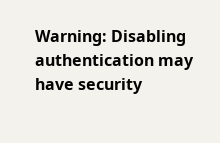Warning: Disabling authentication may have security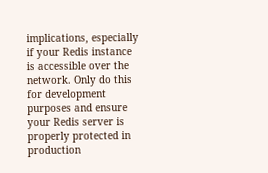implications, especially if your Redis instance is accessible over the network. Only do this for development purposes and ensure your Redis server is properly protected in production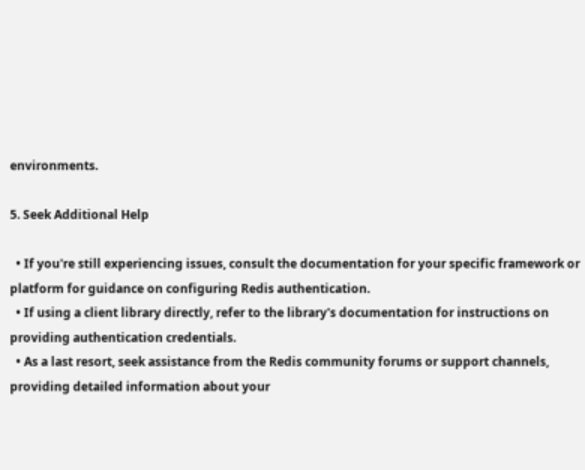environments.

5. Seek Additional Help

  • If you're still experiencing issues, consult the documentation for your specific framework or platform for guidance on configuring Redis authentication.
  • If using a client library directly, refer to the library's documentation for instructions on providing authentication credentials.
  • As a last resort, seek assistance from the Redis community forums or support channels, providing detailed information about your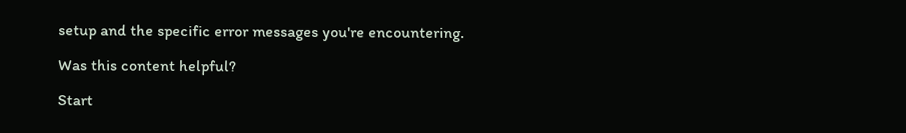setup and the specific error messages you're encountering.

Was this content helpful?

Start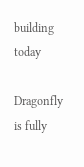building today

Dragonfly is fully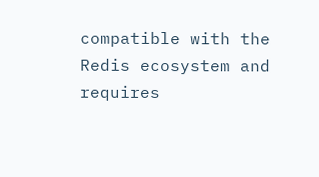compatible with the Redis ecosystem and requires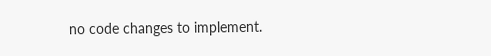no code changes to implement.